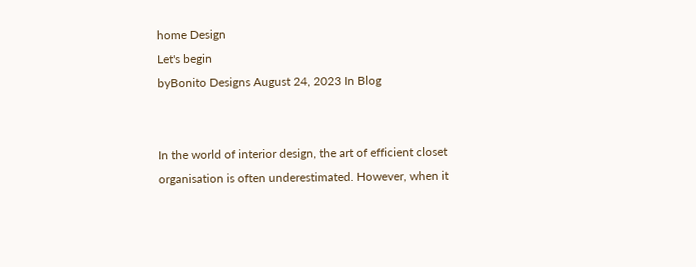home Design
Let's begin
byBonito Designs August 24, 2023 In Blog


In the world of interior design, the art of efficient closet organisation is often underestimated. However, when it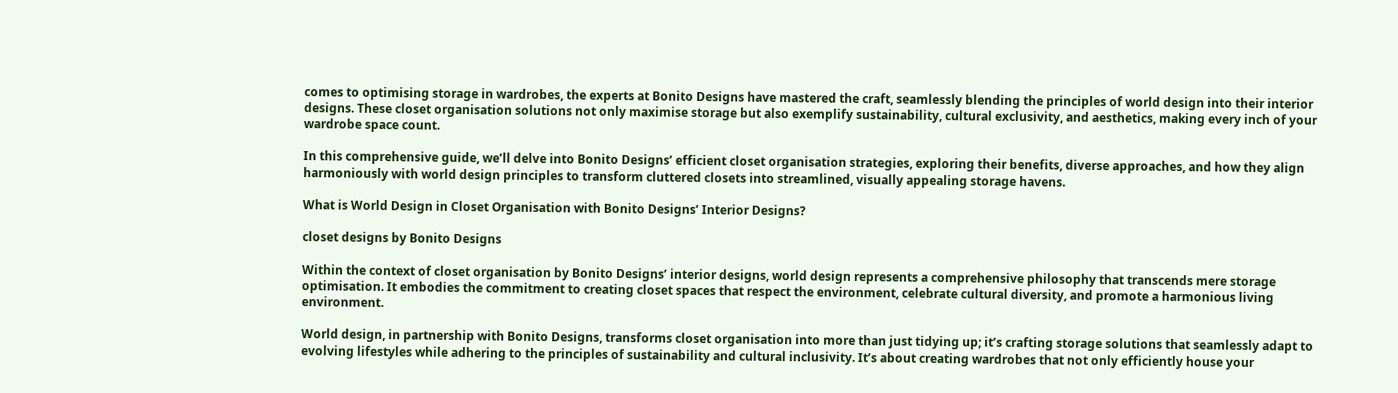comes to optimising storage in wardrobes, the experts at Bonito Designs have mastered the craft, seamlessly blending the principles of world design into their interior designs. These closet organisation solutions not only maximise storage but also exemplify sustainability, cultural exclusivity, and aesthetics, making every inch of your wardrobe space count.

In this comprehensive guide, we’ll delve into Bonito Designs’ efficient closet organisation strategies, exploring their benefits, diverse approaches, and how they align harmoniously with world design principles to transform cluttered closets into streamlined, visually appealing storage havens.

What is World Design in Closet Organisation with Bonito Designs’ Interior Designs?

closet designs by Bonito Designs

Within the context of closet organisation by Bonito Designs’ interior designs, world design represents a comprehensive philosophy that transcends mere storage optimisation. It embodies the commitment to creating closet spaces that respect the environment, celebrate cultural diversity, and promote a harmonious living environment.

World design, in partnership with Bonito Designs, transforms closet organisation into more than just tidying up; it’s crafting storage solutions that seamlessly adapt to evolving lifestyles while adhering to the principles of sustainability and cultural inclusivity. It’s about creating wardrobes that not only efficiently house your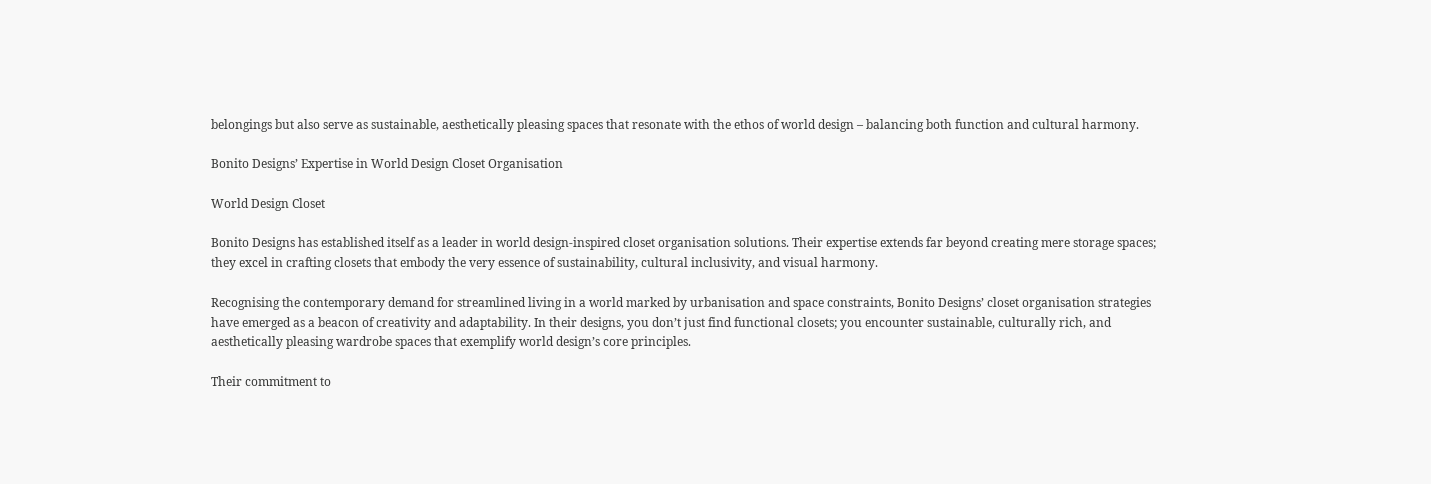belongings but also serve as sustainable, aesthetically pleasing spaces that resonate with the ethos of world design – balancing both function and cultural harmony.

Bonito Designs’ Expertise in World Design Closet Organisation

World Design Closet

Bonito Designs has established itself as a leader in world design-inspired closet organisation solutions. Their expertise extends far beyond creating mere storage spaces; they excel in crafting closets that embody the very essence of sustainability, cultural inclusivity, and visual harmony.

Recognising the contemporary demand for streamlined living in a world marked by urbanisation and space constraints, Bonito Designs’ closet organisation strategies have emerged as a beacon of creativity and adaptability. In their designs, you don’t just find functional closets; you encounter sustainable, culturally rich, and aesthetically pleasing wardrobe spaces that exemplify world design’s core principles.

Their commitment to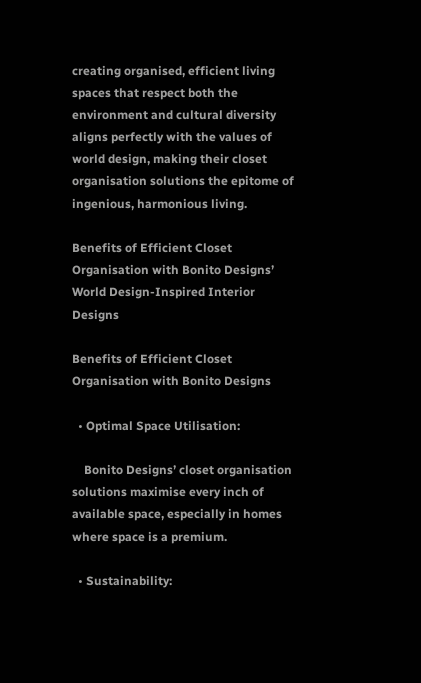creating organised, efficient living spaces that respect both the environment and cultural diversity aligns perfectly with the values of world design, making their closet organisation solutions the epitome of ingenious, harmonious living.

Benefits of Efficient Closet Organisation with Bonito Designs’ World Design-Inspired Interior Designs

Benefits of Efficient Closet Organisation with Bonito Designs

  • Optimal Space Utilisation:

    Bonito Designs’ closet organisation solutions maximise every inch of available space, especially in homes where space is a premium.

  • Sustainability: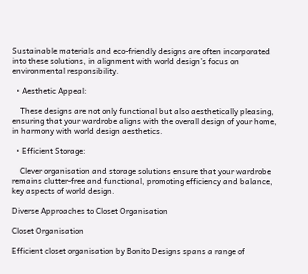Sustainable materials and eco-friendly designs are often incorporated into these solutions, in alignment with world design’s focus on environmental responsibility.

  • Aesthetic Appeal:

    These designs are not only functional but also aesthetically pleasing, ensuring that your wardrobe aligns with the overall design of your home, in harmony with world design aesthetics.

  • Efficient Storage:

    Clever organisation and storage solutions ensure that your wardrobe remains clutter-free and functional, promoting efficiency and balance, key aspects of world design.

Diverse Approaches to Closet Organisation

Closet Organisation

Efficient closet organisation by Bonito Designs spans a range of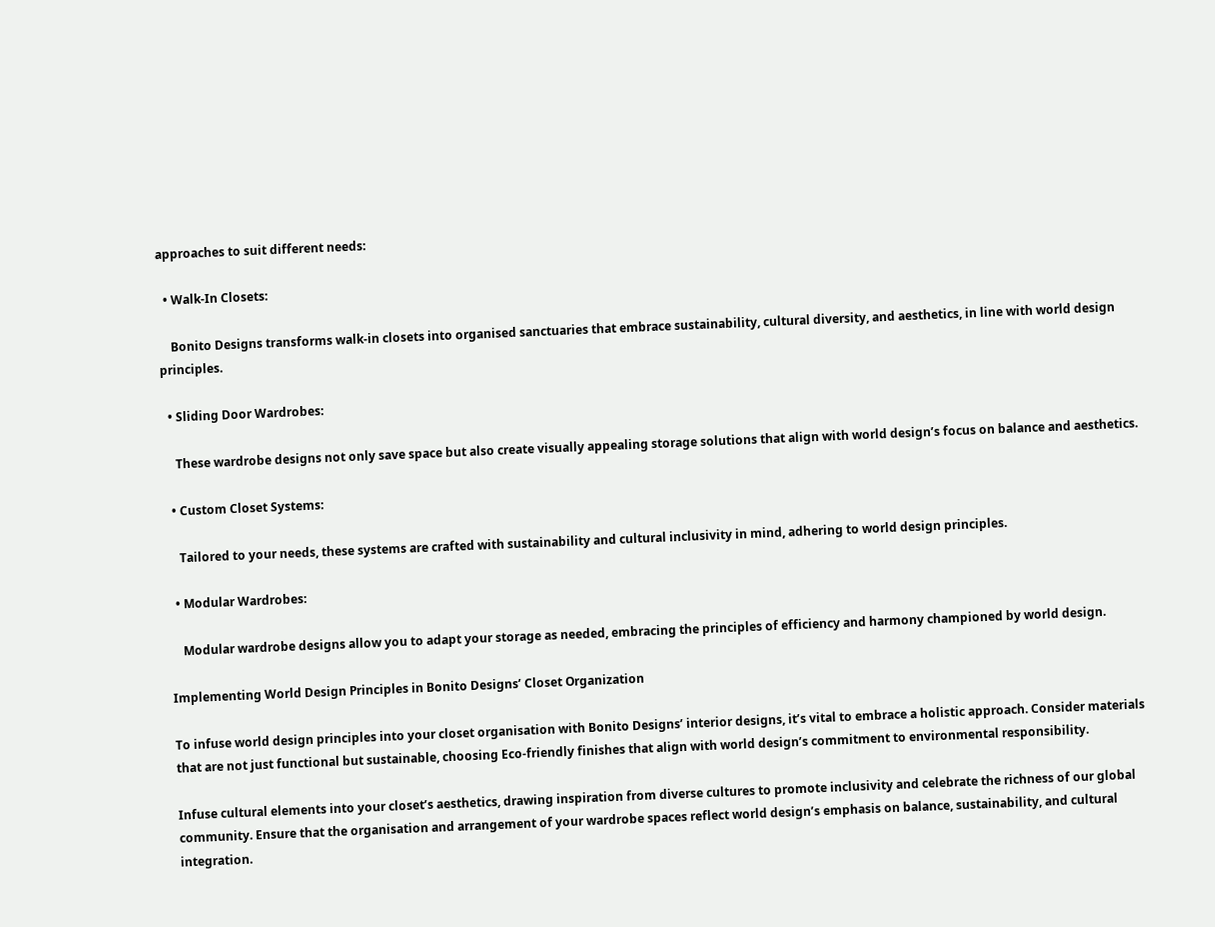approaches to suit different needs:

  • Walk-In Closets:

    Bonito Designs transforms walk-in closets into organised sanctuaries that embrace sustainability, cultural diversity, and aesthetics, in line with world design principles.

  • Sliding Door Wardrobes:

    These wardrobe designs not only save space but also create visually appealing storage solutions that align with world design’s focus on balance and aesthetics.

  • Custom Closet Systems:

    Tailored to your needs, these systems are crafted with sustainability and cultural inclusivity in mind, adhering to world design principles.

  • Modular Wardrobes:

    Modular wardrobe designs allow you to adapt your storage as needed, embracing the principles of efficiency and harmony championed by world design.

Implementing World Design Principles in Bonito Designs’ Closet Organization

To infuse world design principles into your closet organisation with Bonito Designs’ interior designs, it’s vital to embrace a holistic approach. Consider materials that are not just functional but sustainable, choosing Eco-friendly finishes that align with world design’s commitment to environmental responsibility.

Infuse cultural elements into your closet’s aesthetics, drawing inspiration from diverse cultures to promote inclusivity and celebrate the richness of our global community. Ensure that the organisation and arrangement of your wardrobe spaces reflect world design’s emphasis on balance, sustainability, and cultural integration.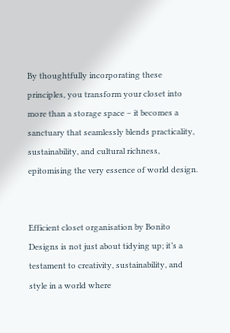By thoughtfully incorporating these principles, you transform your closet into more than a storage space – it becomes a sanctuary that seamlessly blends practicality, sustainability, and cultural richness, epitomising the very essence of world design.


Efficient closet organisation by Bonito Designs is not just about tidying up; it’s a testament to creativity, sustainability, and style in a world where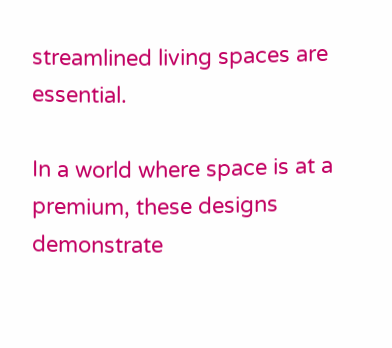streamlined living spaces are essential.

In a world where space is at a premium, these designs demonstrate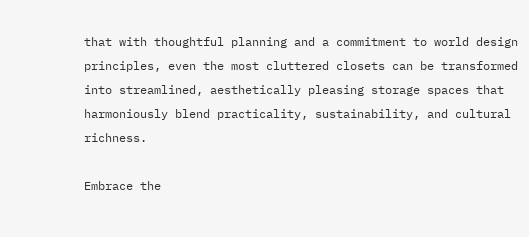that with thoughtful planning and a commitment to world design principles, even the most cluttered closets can be transformed into streamlined, aesthetically pleasing storage spaces that harmoniously blend practicality, sustainability, and cultural richness.

Embrace the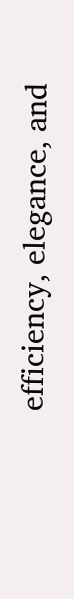efficiency, elegance, and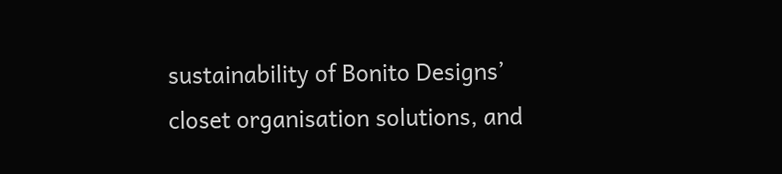sustainability of Bonito Designs’ closet organisation solutions, and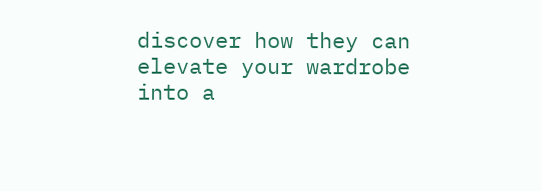discover how they can elevate your wardrobe into a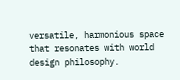versatile, harmonious space that resonates with world design philosophy.